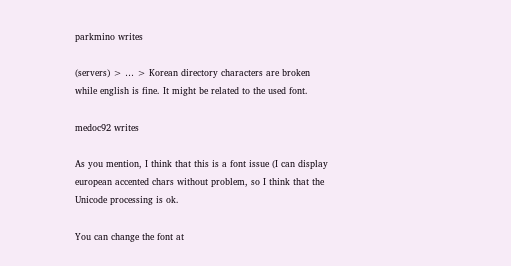parkmino writes

(servers) > … > Korean directory characters are broken while english is fine. It might be related to the used font.

medoc92 writes

As you mention, I think that this is a font issue (I can display european accented chars without problem, so I think that the Unicode processing is ok.

You can change the font at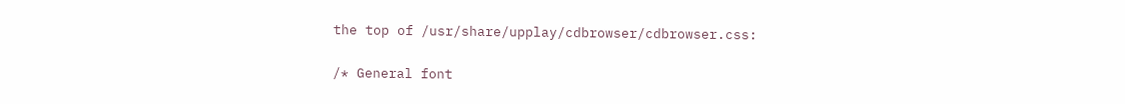the top of /usr/share/upplay/cdbrowser/cdbrowser.css:

/* General font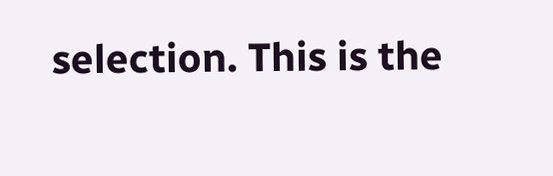selection. This is the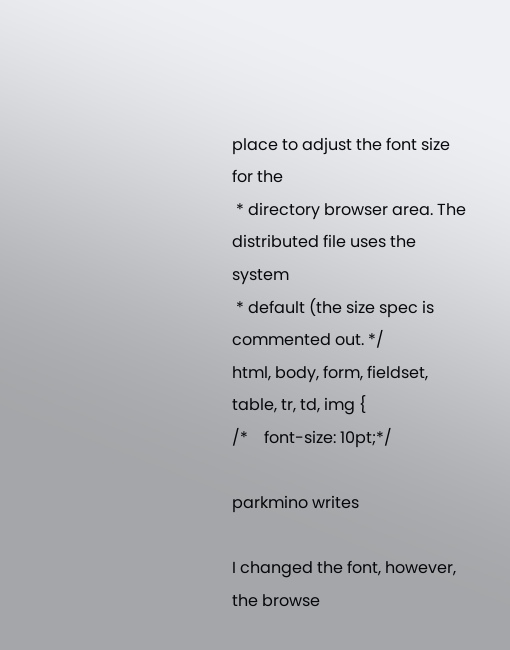place to adjust the font size for the
 * directory browser area. The distributed file uses the system
 * default (the size spec is commented out. */
html, body, form, fieldset, table, tr, td, img {
/*    font-size: 10pt;*/

parkmino writes

I changed the font, however, the browse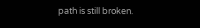path is still broken.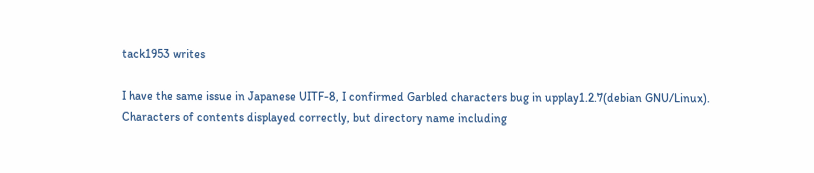tack1953 writes

I have the same issue in Japanese UITF-8, I confirmed Garbled characters bug in upplay1.2.7(debian GNU/Linux). Characters of contents displayed correctly, but directory name including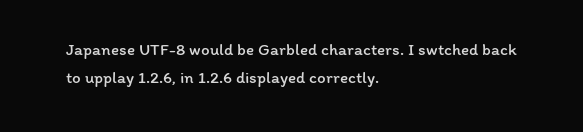Japanese UTF-8 would be Garbled characters. I swtched back to upplay 1.2.6, in 1.2.6 displayed correctly.